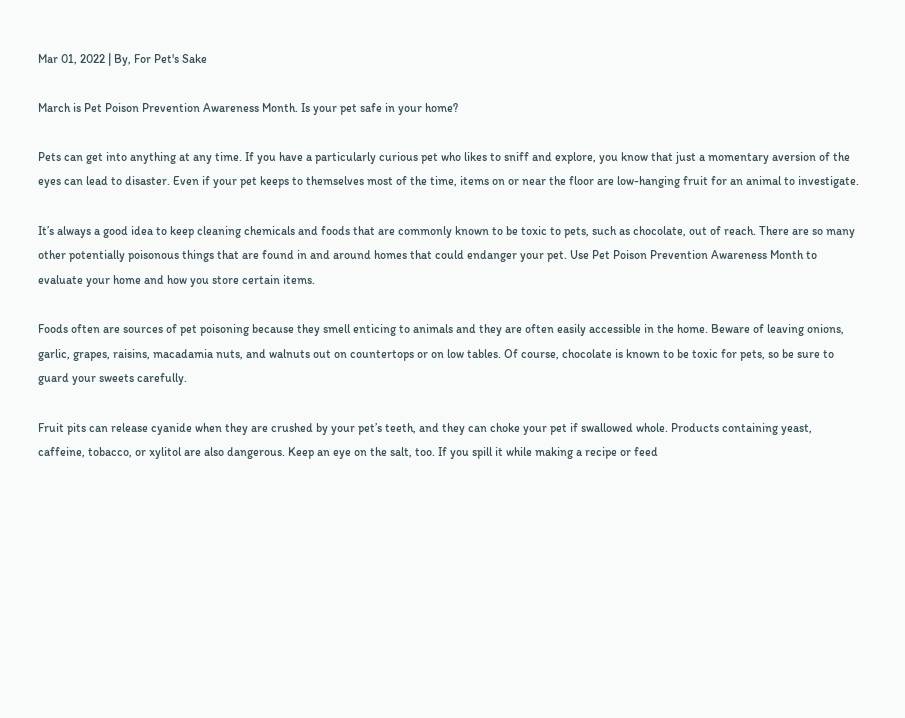Mar 01, 2022 | By, For Pet's Sake

March is Pet Poison Prevention Awareness Month. Is your pet safe in your home?

Pets can get into anything at any time. If you have a particularly curious pet who likes to sniff and explore, you know that just a momentary aversion of the eyes can lead to disaster. Even if your pet keeps to themselves most of the time, items on or near the floor are low-hanging fruit for an animal to investigate.

It’s always a good idea to keep cleaning chemicals and foods that are commonly known to be toxic to pets, such as chocolate, out of reach. There are so many other potentially poisonous things that are found in and around homes that could endanger your pet. Use Pet Poison Prevention Awareness Month to evaluate your home and how you store certain items.

Foods often are sources of pet poisoning because they smell enticing to animals and they are often easily accessible in the home. Beware of leaving onions, garlic, grapes, raisins, macadamia nuts, and walnuts out on countertops or on low tables. Of course, chocolate is known to be toxic for pets, so be sure to guard your sweets carefully.

Fruit pits can release cyanide when they are crushed by your pet’s teeth, and they can choke your pet if swallowed whole. Products containing yeast, caffeine, tobacco, or xylitol are also dangerous. Keep an eye on the salt, too. If you spill it while making a recipe or feed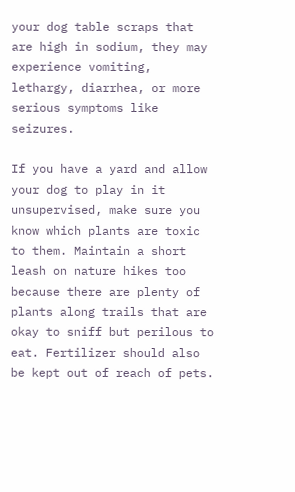your dog table scraps that are high in sodium, they may experience vomiting, lethargy, diarrhea, or more serious symptoms like seizures.

If you have a yard and allow your dog to play in it unsupervised, make sure you know which plants are toxic to them. Maintain a short leash on nature hikes too because there are plenty of plants along trails that are okay to sniff but perilous to eat. Fertilizer should also be kept out of reach of pets.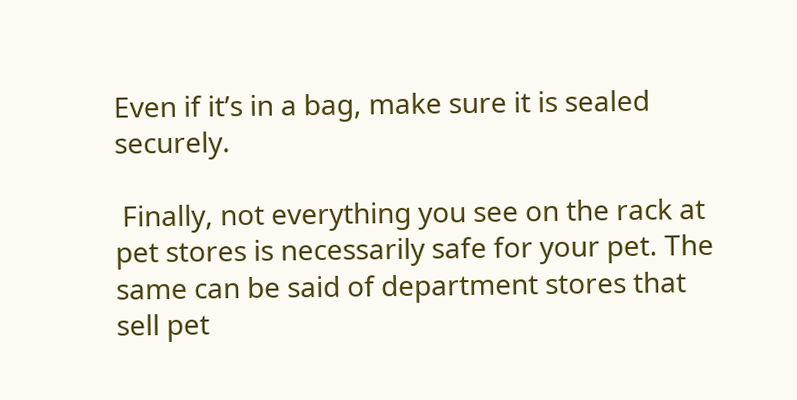Even if it’s in a bag, make sure it is sealed securely.

 Finally, not everything you see on the rack at pet stores is necessarily safe for your pet. The same can be said of department stores that sell pet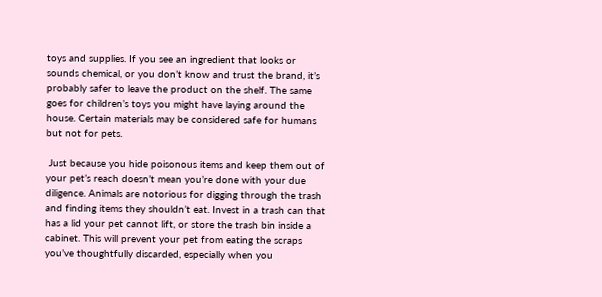toys and supplies. If you see an ingredient that looks or sounds chemical, or you don’t know and trust the brand, it’s probably safer to leave the product on the shelf. The same goes for children’s toys you might have laying around the house. Certain materials may be considered safe for humans but not for pets.

 Just because you hide poisonous items and keep them out of your pet’s reach doesn’t mean you’re done with your due diligence. Animals are notorious for digging through the trash and finding items they shouldn’t eat. Invest in a trash can that has a lid your pet cannot lift, or store the trash bin inside a cabinet. This will prevent your pet from eating the scraps you’ve thoughtfully discarded, especially when you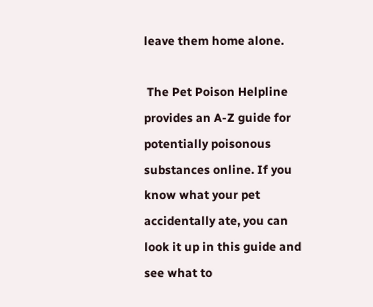leave them home alone.

 The Pet Poison Helpline provides an A-Z guide for potentially poisonous substances online. If you know what your pet accidentally ate, you can look it up in this guide and see what to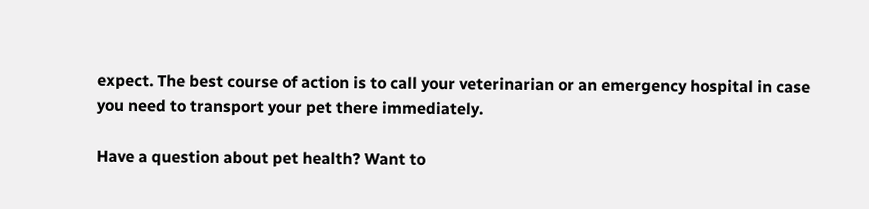expect. The best course of action is to call your veterinarian or an emergency hospital in case you need to transport your pet there immediately.

Have a question about pet health? Want to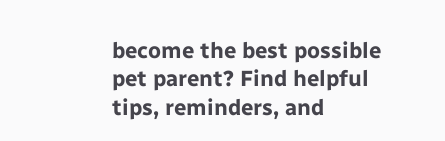become the best possible pet parent? Find helpful tips, reminders, and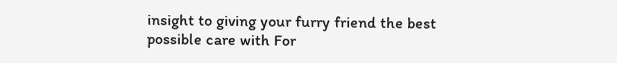insight to giving your furry friend the best possible care with For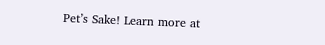Pet’s Sake! Learn more at